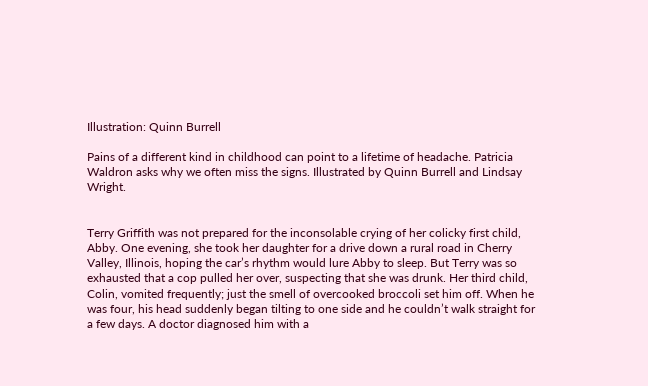Illustration: Quinn Burrell

Pains of a different kind in childhood can point to a lifetime of headache. Patricia Waldron asks why we often miss the signs. Illustrated by Quinn Burrell and Lindsay Wright.


Terry Griffith was not prepared for the inconsolable crying of her colicky first child, Abby. One evening, she took her daughter for a drive down a rural road in Cherry Valley, Illinois, hoping the car’s rhythm would lure Abby to sleep. But Terry was so exhausted that a cop pulled her over, suspecting that she was drunk. Her third child, Colin, vomited frequently; just the smell of overcooked broccoli set him off. When he was four, his head suddenly began tilting to one side and he couldn’t walk straight for a few days. A doctor diagnosed him with a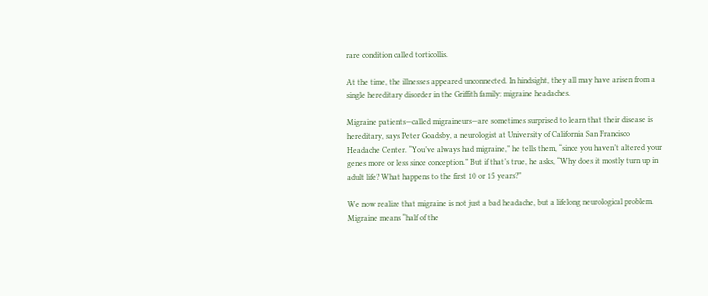rare condition called torticollis.

At the time, the illnesses appeared unconnected. In hindsight, they all may have arisen from a single hereditary disorder in the Griffith family: migraine headaches.

Migraine patients—called migraineurs—are sometimes surprised to learn that their disease is hereditary, says Peter Goadsby, a neurologist at University of California San Francisco Headache Center. “You’ve always had migraine,” he tells them, “since you haven’t altered your genes more or less since conception.” But if that’s true, he asks, “Why does it mostly turn up in adult life? What happens to the first 10 or 15 years?”

We now realize that migraine is not just a bad headache, but a lifelong neurological problem. Migraine means “half of the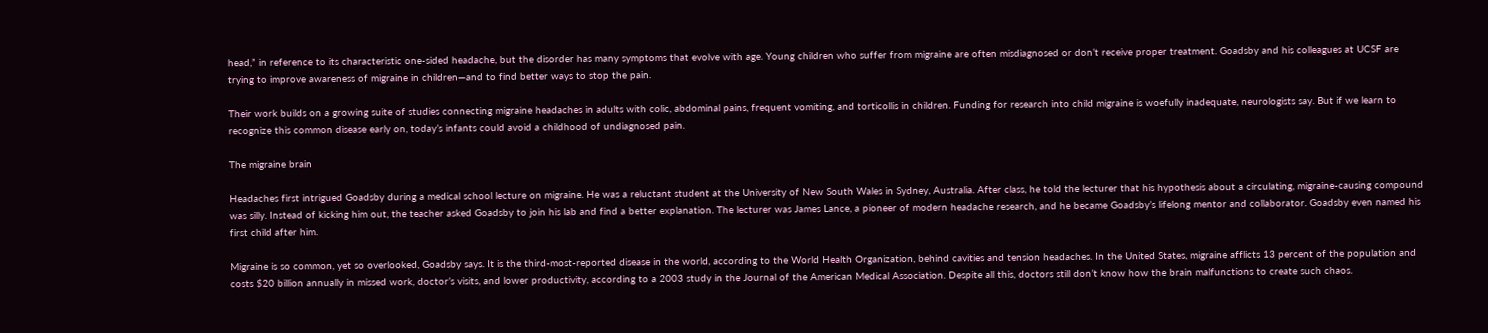head,” in reference to its characteristic one-sided headache, but the disorder has many symptoms that evolve with age. Young children who suffer from migraine are often misdiagnosed or don’t receive proper treatment. Goadsby and his colleagues at UCSF are trying to improve awareness of migraine in children—and to find better ways to stop the pain.

Their work builds on a growing suite of studies connecting migraine headaches in adults with colic, abdominal pains, frequent vomiting, and torticollis in children. Funding for research into child migraine is woefully inadequate, neurologists say. But if we learn to recognize this common disease early on, today’s infants could avoid a childhood of undiagnosed pain.

The migraine brain

Headaches first intrigued Goadsby during a medical school lecture on migraine. He was a reluctant student at the University of New South Wales in Sydney, Australia. After class, he told the lecturer that his hypothesis about a circulating, migraine-causing compound was silly. Instead of kicking him out, the teacher asked Goadsby to join his lab and find a better explanation. The lecturer was James Lance, a pioneer of modern headache research, and he became Goadsby’s lifelong mentor and collaborator. Goadsby even named his first child after him.

Migraine is so common, yet so overlooked, Goadsby says. It is the third-most-reported disease in the world, according to the World Health Organization, behind cavities and tension headaches. In the United States, migraine afflicts 13 percent of the population and costs $20 billion annually in missed work, doctor’s visits, and lower productivity, according to a 2003 study in the Journal of the American Medical Association. Despite all this, doctors still don’t know how the brain malfunctions to create such chaos.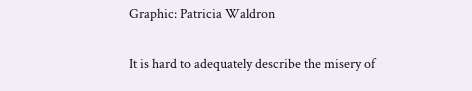Graphic: Patricia Waldron


It is hard to adequately describe the misery of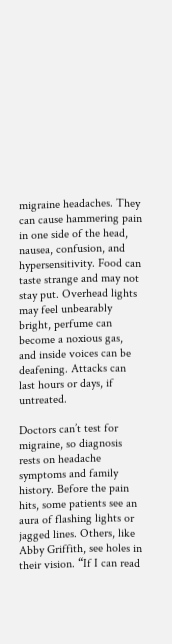migraine headaches. They can cause hammering pain in one side of the head, nausea, confusion, and hypersensitivity. Food can taste strange and may not stay put. Overhead lights may feel unbearably bright, perfume can become a noxious gas, and inside voices can be deafening. Attacks can last hours or days, if untreated.

Doctors can’t test for migraine, so diagnosis rests on headache symptoms and family history. Before the pain hits, some patients see an aura of flashing lights or jagged lines. Others, like Abby Griffith, see holes in their vision. “If I can read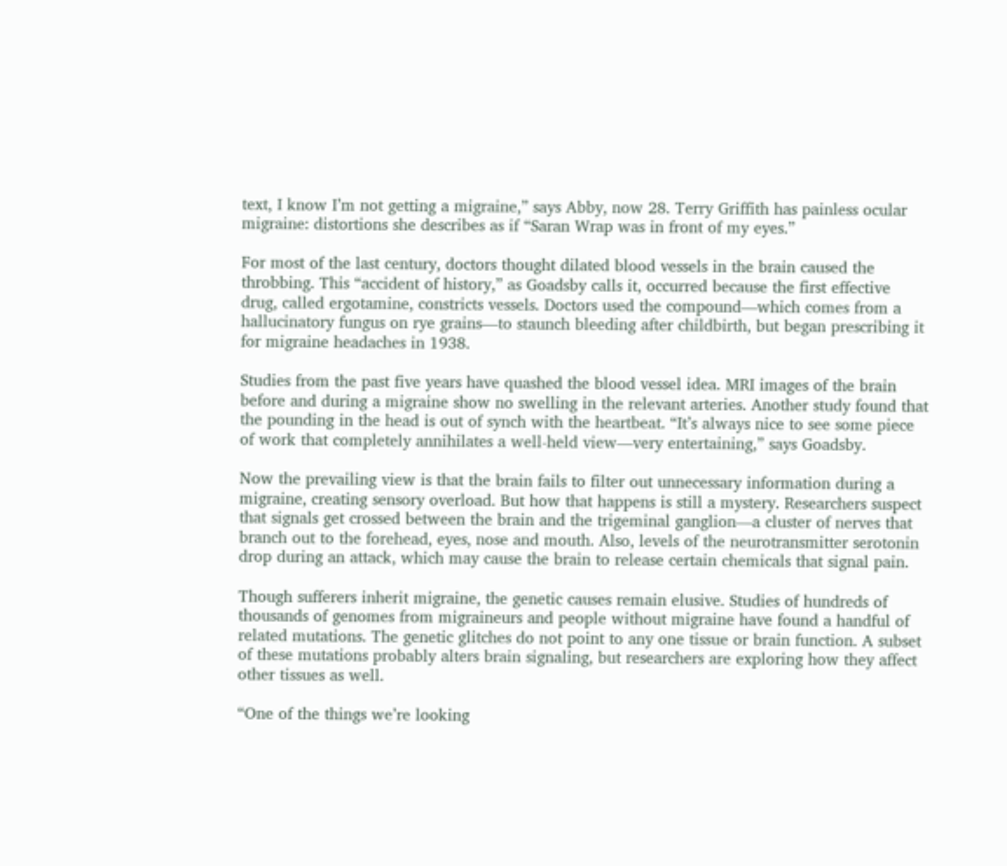text, I know I’m not getting a migraine,” says Abby, now 28. Terry Griffith has painless ocular migraine: distortions she describes as if “Saran Wrap was in front of my eyes.”

For most of the last century, doctors thought dilated blood vessels in the brain caused the throbbing. This “accident of history,” as Goadsby calls it, occurred because the first effective drug, called ergotamine, constricts vessels. Doctors used the compound—which comes from a hallucinatory fungus on rye grains—to staunch bleeding after childbirth, but began prescribing it for migraine headaches in 1938.

Studies from the past five years have quashed the blood vessel idea. MRI images of the brain before and during a migraine show no swelling in the relevant arteries. Another study found that the pounding in the head is out of synch with the heartbeat. “It’s always nice to see some piece of work that completely annihilates a well-held view—very entertaining,” says Goadsby.

Now the prevailing view is that the brain fails to filter out unnecessary information during a migraine, creating sensory overload. But how that happens is still a mystery. Researchers suspect that signals get crossed between the brain and the trigeminal ganglion—a cluster of nerves that branch out to the forehead, eyes, nose and mouth. Also, levels of the neurotransmitter serotonin drop during an attack, which may cause the brain to release certain chemicals that signal pain.

Though sufferers inherit migraine, the genetic causes remain elusive. Studies of hundreds of thousands of genomes from migraineurs and people without migraine have found a handful of related mutations. The genetic glitches do not point to any one tissue or brain function. A subset of these mutations probably alters brain signaling, but researchers are exploring how they affect other tissues as well.

“One of the things we’re looking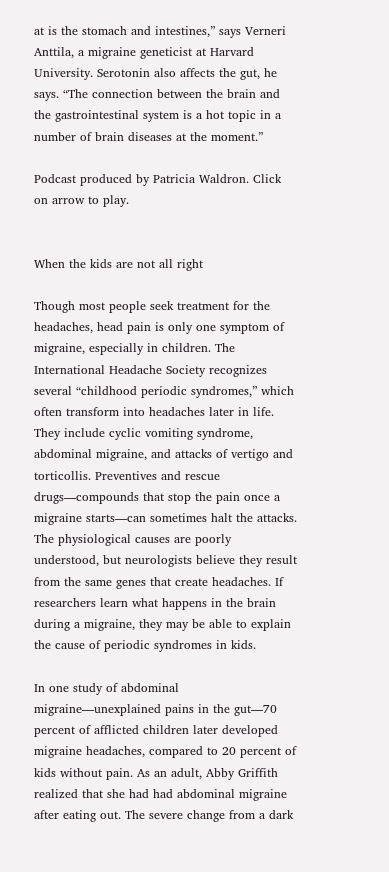at is the stomach and intestines,” says Verneri Anttila, a migraine geneticist at Harvard University. Serotonin also affects the gut, he says. “The connection between the brain and the gastrointestinal system is a hot topic in a number of brain diseases at the moment.”

Podcast produced by Patricia Waldron. Click on arrow to play.


When the kids are not all right

Though most people seek treatment for the headaches, head pain is only one symptom of migraine, especially in children. The International Headache Society recognizes several “childhood periodic syndromes,” which often transform into headaches later in life. They include cyclic vomiting syndrome, abdominal migraine, and attacks of vertigo and torticollis. Preventives and rescue drugs—compounds that stop the pain once a migraine starts—can sometimes halt the attacks. The physiological causes are poorly understood, but neurologists believe they result from the same genes that create headaches. If researchers learn what happens in the brain during a migraine, they may be able to explain the cause of periodic syndromes in kids.

In one study of abdominal migraine—unexplained pains in the gut—70 percent of afflicted children later developed migraine headaches, compared to 20 percent of kids without pain. As an adult, Abby Griffith realized that she had had abdominal migraine after eating out. The severe change from a dark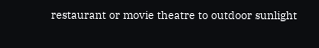restaurant or movie theatre to outdoor sunlight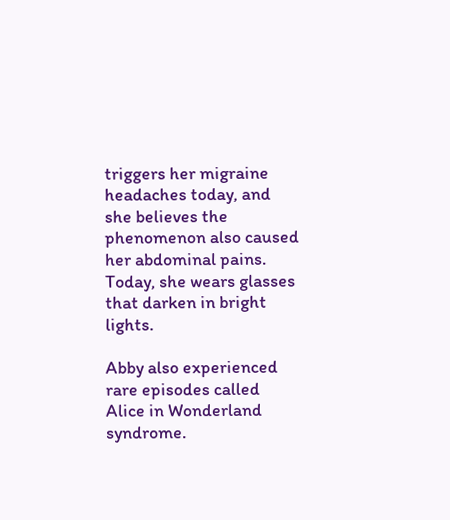triggers her migraine headaches today, and she believes the phenomenon also caused her abdominal pains. Today, she wears glasses that darken in bright lights.

Abby also experienced rare episodes called Alice in Wonderland syndrome.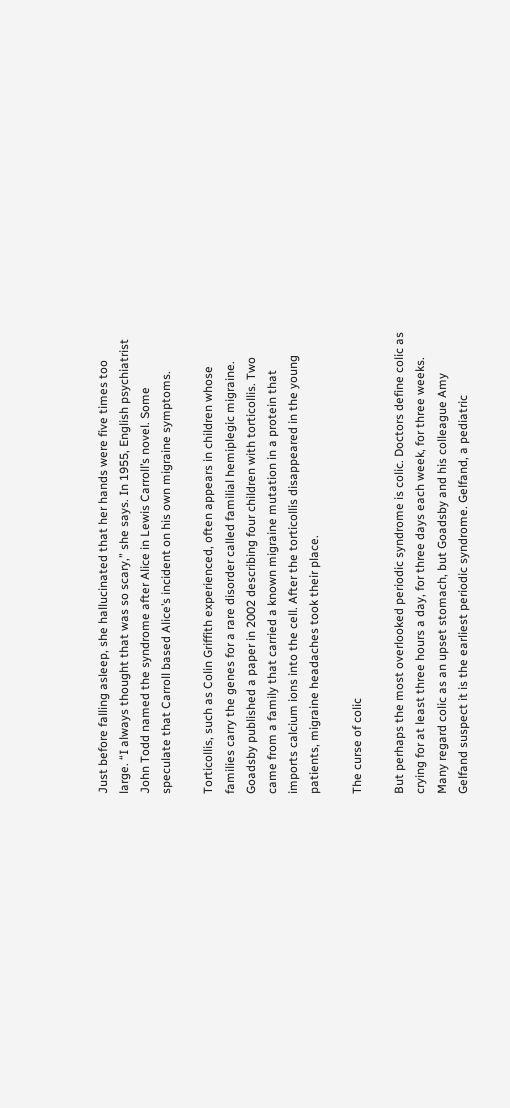Just before falling asleep, she hallucinated that her hands were five times too large. “I always thought that was so scary,” she says. In 1955, English psychiatrist John Todd named the syndrome after Alice in Lewis Carroll’s novel. Some speculate that Carroll based Alice’s incident on his own migraine symptoms.

Torticollis, such as Colin Griffith experienced, often appears in children whose families carry the genes for a rare disorder called familial hemiplegic migraine. Goadsby published a paper in 2002 describing four children with torticollis. Two came from a family that carried a known migraine mutation in a protein that imports calcium ions into the cell. After the torticollis disappeared in the young patients, migraine headaches took their place.

The curse of colic

But perhaps the most overlooked periodic syndrome is colic. Doctors define colic as crying for at least three hours a day, for three days each week, for three weeks. Many regard colic as an upset stomach, but Goadsby and his colleague Amy Gelfand suspect it is the earliest periodic syndrome. Gelfand, a pediatric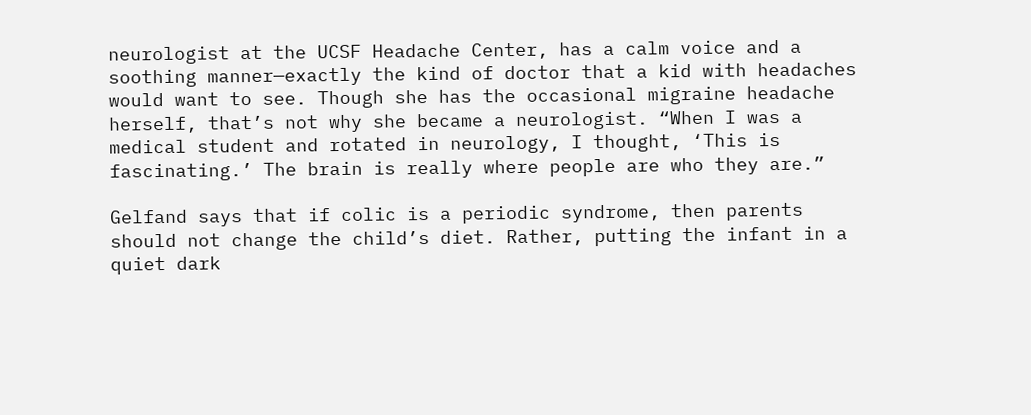neurologist at the UCSF Headache Center, has a calm voice and a soothing manner—exactly the kind of doctor that a kid with headaches would want to see. Though she has the occasional migraine headache herself, that’s not why she became a neurologist. “When I was a medical student and rotated in neurology, I thought, ‘This is fascinating.’ The brain is really where people are who they are.”

Gelfand says that if colic is a periodic syndrome, then parents should not change the child’s diet. Rather, putting the infant in a quiet dark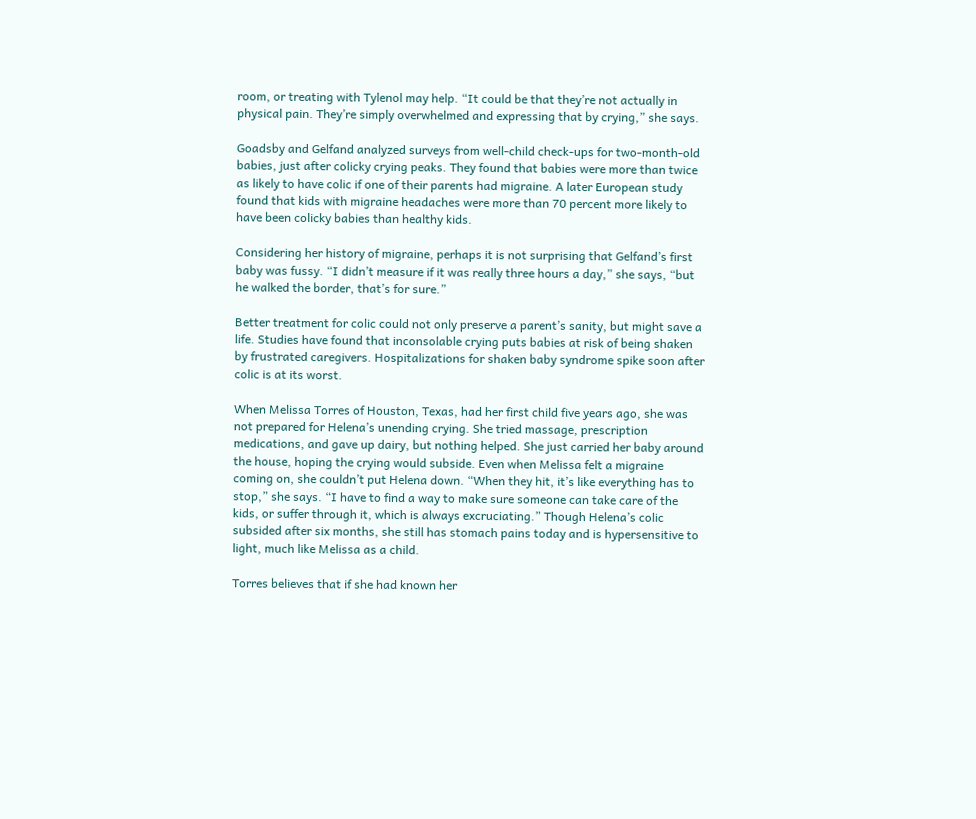room, or treating with Tylenol may help. “It could be that they’re not actually in physical pain. They’re simply overwhelmed and expressing that by crying,” she says.

Goadsby and Gelfand analyzed surveys from well-child check-ups for two-month-old babies, just after colicky crying peaks. They found that babies were more than twice as likely to have colic if one of their parents had migraine. A later European study found that kids with migraine headaches were more than 70 percent more likely to have been colicky babies than healthy kids.

Considering her history of migraine, perhaps it is not surprising that Gelfand’s first baby was fussy. “I didn’t measure if it was really three hours a day,” she says, “but he walked the border, that’s for sure.”

Better treatment for colic could not only preserve a parent’s sanity, but might save a life. Studies have found that inconsolable crying puts babies at risk of being shaken by frustrated caregivers. Hospitalizations for shaken baby syndrome spike soon after colic is at its worst.

When Melissa Torres of Houston, Texas, had her first child five years ago, she was not prepared for Helena’s unending crying. She tried massage, prescription medications, and gave up dairy, but nothing helped. She just carried her baby around the house, hoping the crying would subside. Even when Melissa felt a migraine coming on, she couldn’t put Helena down. “When they hit, it’s like everything has to stop,” she says. “I have to find a way to make sure someone can take care of the kids, or suffer through it, which is always excruciating.” Though Helena’s colic subsided after six months, she still has stomach pains today and is hypersensitive to light, much like Melissa as a child.

Torres believes that if she had known her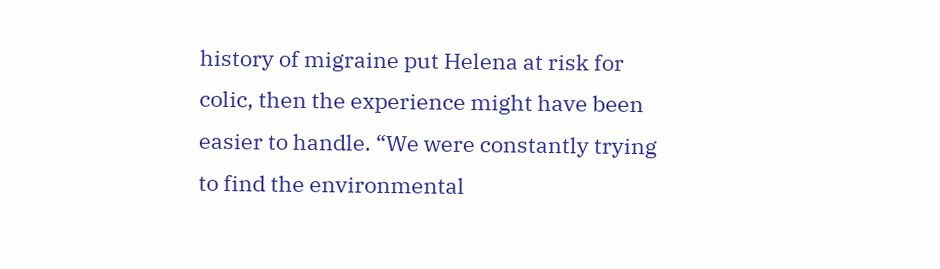history of migraine put Helena at risk for colic, then the experience might have been easier to handle. “We were constantly trying to find the environmental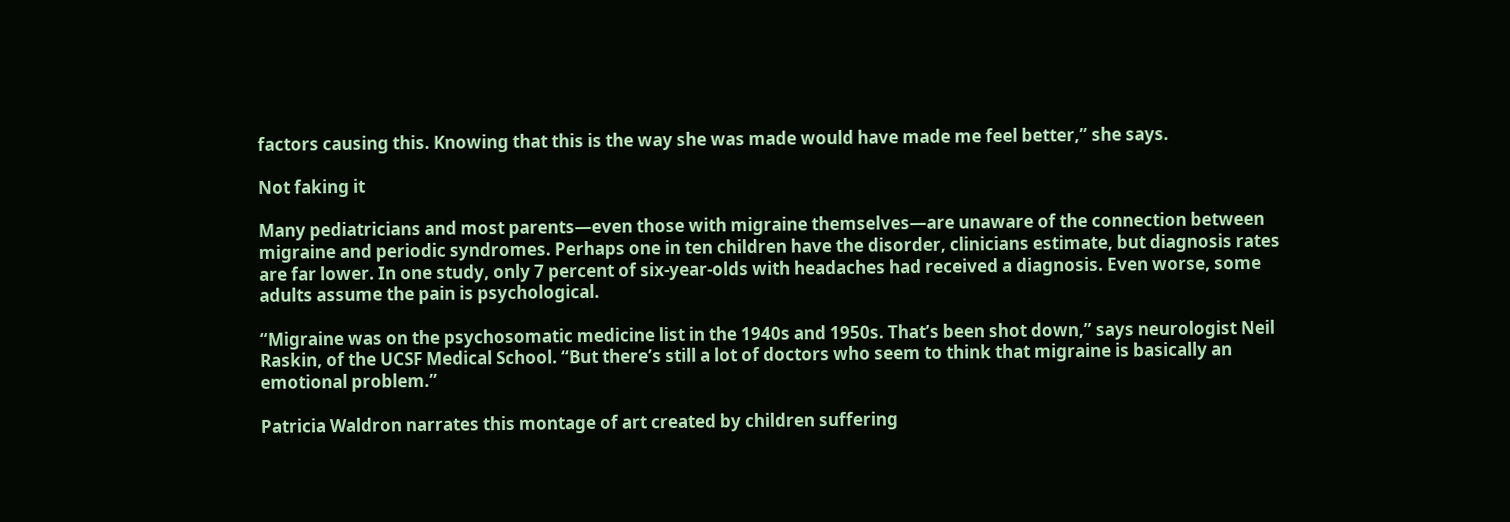factors causing this. Knowing that this is the way she was made would have made me feel better,” she says.

Not faking it

Many pediatricians and most parents—even those with migraine themselves—are unaware of the connection between migraine and periodic syndromes. Perhaps one in ten children have the disorder, clinicians estimate, but diagnosis rates are far lower. In one study, only 7 percent of six-year-olds with headaches had received a diagnosis. Even worse, some adults assume the pain is psychological.

“Migraine was on the psychosomatic medicine list in the 1940s and 1950s. That’s been shot down,” says neurologist Neil Raskin, of the UCSF Medical School. “But there’s still a lot of doctors who seem to think that migraine is basically an emotional problem.”

Patricia Waldron narrates this montage of art created by children suffering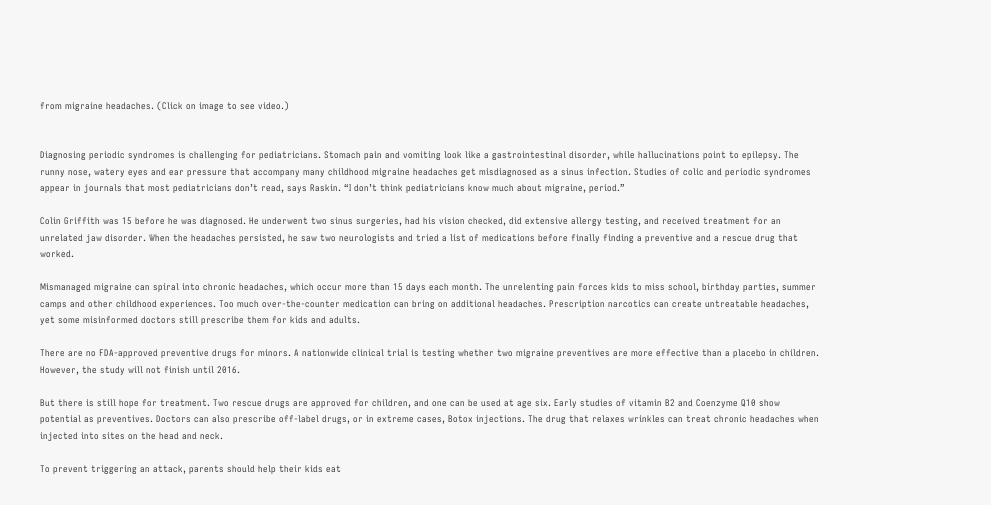from migraine headaches. (Click on image to see video.)


Diagnosing periodic syndromes is challenging for pediatricians. Stomach pain and vomiting look like a gastrointestinal disorder, while hallucinations point to epilepsy. The runny nose, watery eyes and ear pressure that accompany many childhood migraine headaches get misdiagnosed as a sinus infection. Studies of colic and periodic syndromes appear in journals that most pediatricians don’t read, says Raskin. “I don’t think pediatricians know much about migraine, period.”

Colin Griffith was 15 before he was diagnosed. He underwent two sinus surgeries, had his vision checked, did extensive allergy testing, and received treatment for an unrelated jaw disorder. When the headaches persisted, he saw two neurologists and tried a list of medications before finally finding a preventive and a rescue drug that worked.

Mismanaged migraine can spiral into chronic headaches, which occur more than 15 days each month. The unrelenting pain forces kids to miss school, birthday parties, summer camps and other childhood experiences. Too much over-the-counter medication can bring on additional headaches. Prescription narcotics can create untreatable headaches, yet some misinformed doctors still prescribe them for kids and adults.

There are no FDA-approved preventive drugs for minors. A nationwide clinical trial is testing whether two migraine preventives are more effective than a placebo in children. However, the study will not finish until 2016.

But there is still hope for treatment. Two rescue drugs are approved for children, and one can be used at age six. Early studies of vitamin B2 and Coenzyme Q10 show potential as preventives. Doctors can also prescribe off-label drugs, or in extreme cases, Botox injections. The drug that relaxes wrinkles can treat chronic headaches when injected into sites on the head and neck.

To prevent triggering an attack, parents should help their kids eat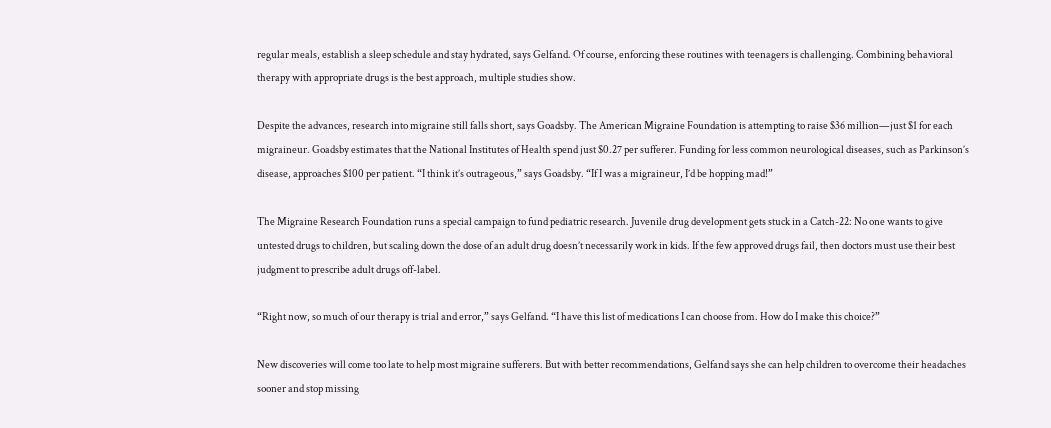regular meals, establish a sleep schedule and stay hydrated, says Gelfand. Of course, enforcing these routines with teenagers is challenging. Combining behavioral therapy with appropriate drugs is the best approach, multiple studies show.

Despite the advances, research into migraine still falls short, says Goadsby. The American Migraine Foundation is attempting to raise $36 million—just $1 for each migraineur. Goadsby estimates that the National Institutes of Health spend just $0.27 per sufferer. Funding for less common neurological diseases, such as Parkinson’s disease, approaches $100 per patient. “I think it’s outrageous,” says Goadsby. “If I was a migraineur, I’d be hopping mad!”

The Migraine Research Foundation runs a special campaign to fund pediatric research. Juvenile drug development gets stuck in a Catch-22: No one wants to give untested drugs to children, but scaling down the dose of an adult drug doesn’t necessarily work in kids. If the few approved drugs fail, then doctors must use their best judgment to prescribe adult drugs off-label.

“Right now, so much of our therapy is trial and error,” says Gelfand. “I have this list of medications I can choose from. How do I make this choice?”

New discoveries will come too late to help most migraine sufferers. But with better recommendations, Gelfand says she can help children to overcome their headaches sooner and stop missing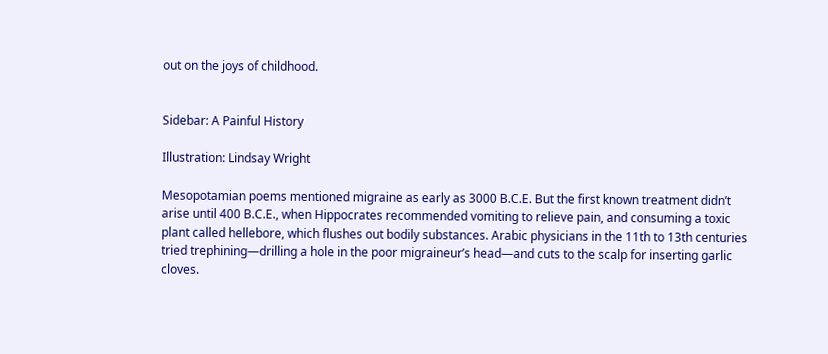out on the joys of childhood.


Sidebar: A Painful History

Illustration: Lindsay Wright

Mesopotamian poems mentioned migraine as early as 3000 B.C.E. But the first known treatment didn’t arise until 400 B.C.E., when Hippocrates recommended vomiting to relieve pain, and consuming a toxic plant called hellebore, which flushes out bodily substances. Arabic physicians in the 11th to 13th centuries tried trephining—drilling a hole in the poor migraineur’s head—and cuts to the scalp for inserting garlic cloves.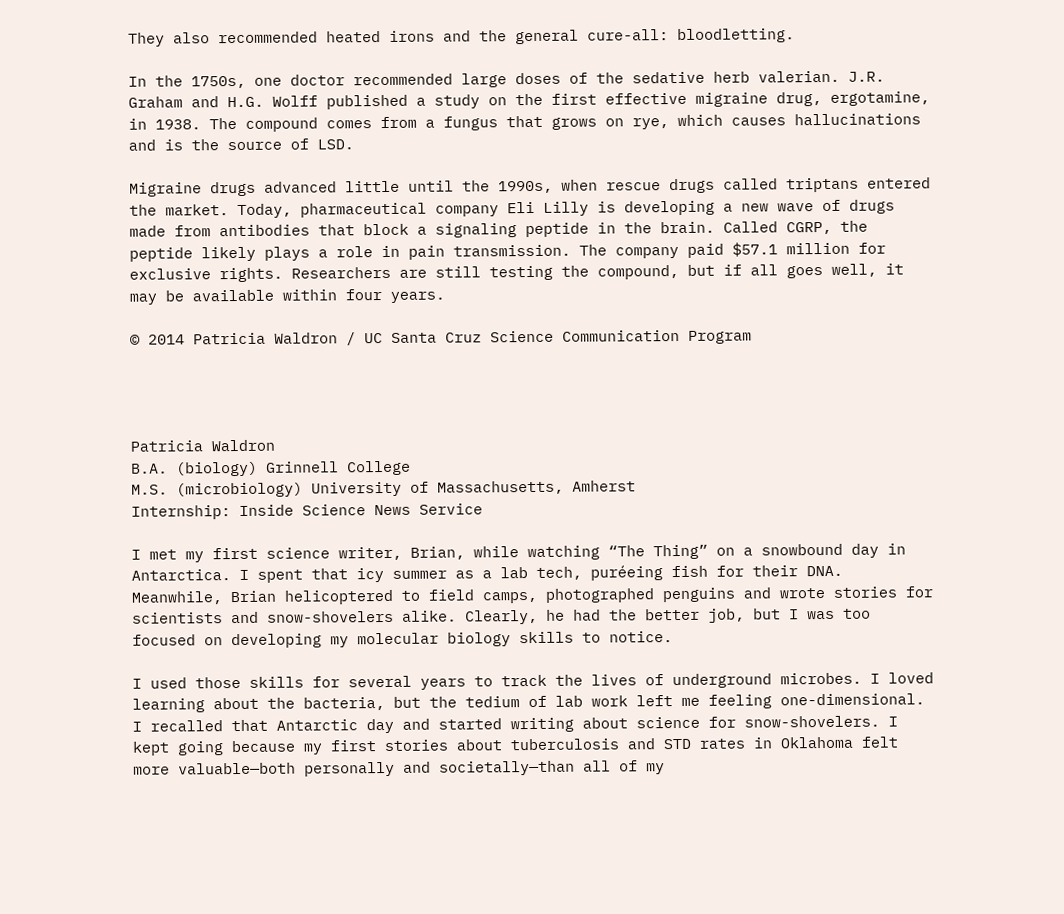They also recommended heated irons and the general cure-all: bloodletting.

In the 1750s, one doctor recommended large doses of the sedative herb valerian. J.R. Graham and H.G. Wolff published a study on the first effective migraine drug, ergotamine, in 1938. The compound comes from a fungus that grows on rye, which causes hallucinations and is the source of LSD.

Migraine drugs advanced little until the 1990s, when rescue drugs called triptans entered the market. Today, pharmaceutical company Eli Lilly is developing a new wave of drugs made from antibodies that block a signaling peptide in the brain. Called CGRP, the peptide likely plays a role in pain transmission. The company paid $57.1 million for exclusive rights. Researchers are still testing the compound, but if all goes well, it may be available within four years.

© 2014 Patricia Waldron / UC Santa Cruz Science Communication Program




Patricia Waldron
B.A. (biology) Grinnell College
M.S. (microbiology) University of Massachusetts, Amherst
Internship: Inside Science News Service

I met my first science writer, Brian, while watching “The Thing” on a snowbound day in Antarctica. I spent that icy summer as a lab tech, puréeing fish for their DNA. Meanwhile, Brian helicoptered to field camps, photographed penguins and wrote stories for scientists and snow-shovelers alike. Clearly, he had the better job, but I was too focused on developing my molecular biology skills to notice.

I used those skills for several years to track the lives of underground microbes. I loved learning about the bacteria, but the tedium of lab work left me feeling one-dimensional. I recalled that Antarctic day and started writing about science for snow-shovelers. I kept going because my first stories about tuberculosis and STD rates in Oklahoma felt more valuable—both personally and societally—than all of my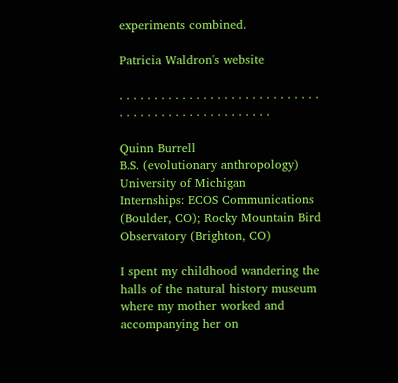experiments combined.

Patricia Waldron's website

. . . . . . . . . . . . . . . . . . . . . . . . . . . . . . . . . . . . . . . . . . . . . . . . . . .

Quinn Burrell
B.S. (evolutionary anthropology) University of Michigan
Internships: ECOS Communications (Boulder, CO); Rocky Mountain Bird Observatory (Brighton, CO)

I spent my childhood wandering the halls of the natural history museum where my mother worked and accompanying her on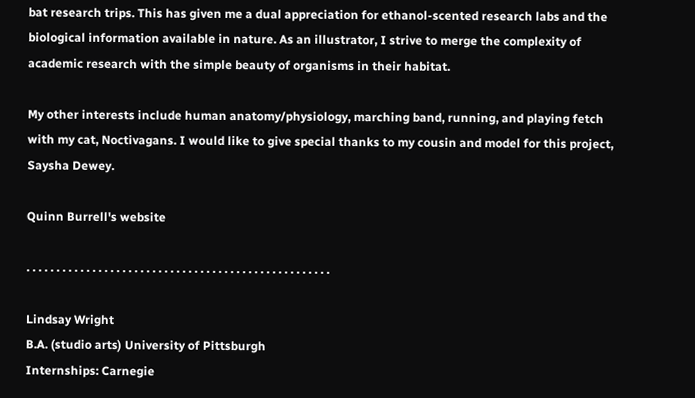bat research trips. This has given me a dual appreciation for ethanol-scented research labs and the biological information available in nature. As an illustrator, I strive to merge the complexity of academic research with the simple beauty of organisms in their habitat.

My other interests include human anatomy/physiology, marching band, running, and playing fetch with my cat, Noctivagans. I would like to give special thanks to my cousin and model for this project, Saysha Dewey.

Quinn Burrell's website

. . . . . . . . . . . . . . . . . . . . . . . . . . . . . . . . . . . . . . . . . . . . . . . . . . .

Lindsay Wright
B.A. (studio arts) University of Pittsburgh
Internships: Carnegie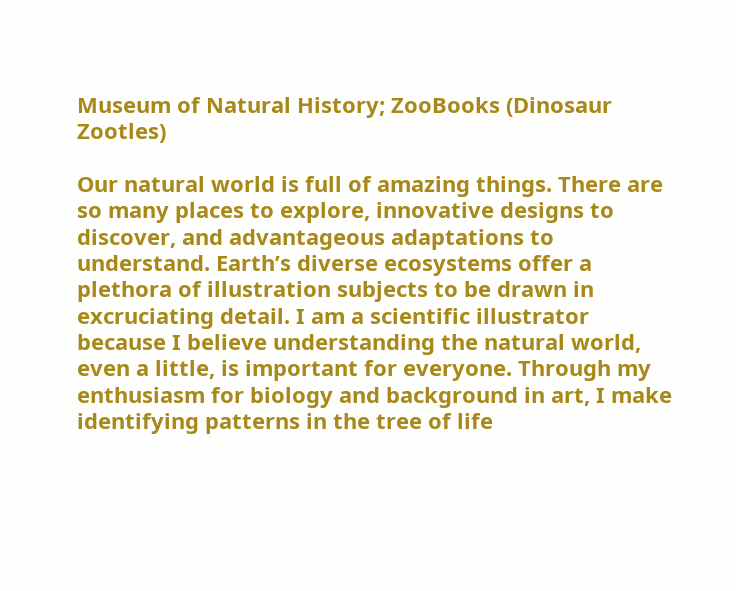Museum of Natural History; ZooBooks (Dinosaur Zootles)

Our natural world is full of amazing things. There are so many places to explore, innovative designs to discover, and advantageous adaptations to understand. Earth’s diverse ecosystems offer a plethora of illustration subjects to be drawn in excruciating detail. I am a scientific illustrator because I believe understanding the natural world, even a little, is important for everyone. Through my enthusiasm for biology and background in art, I make identifying patterns in the tree of life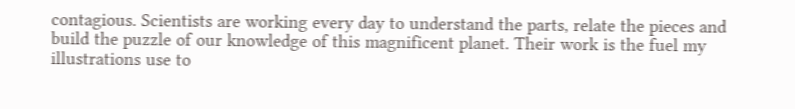contagious. Scientists are working every day to understand the parts, relate the pieces and build the puzzle of our knowledge of this magnificent planet. Their work is the fuel my illustrations use to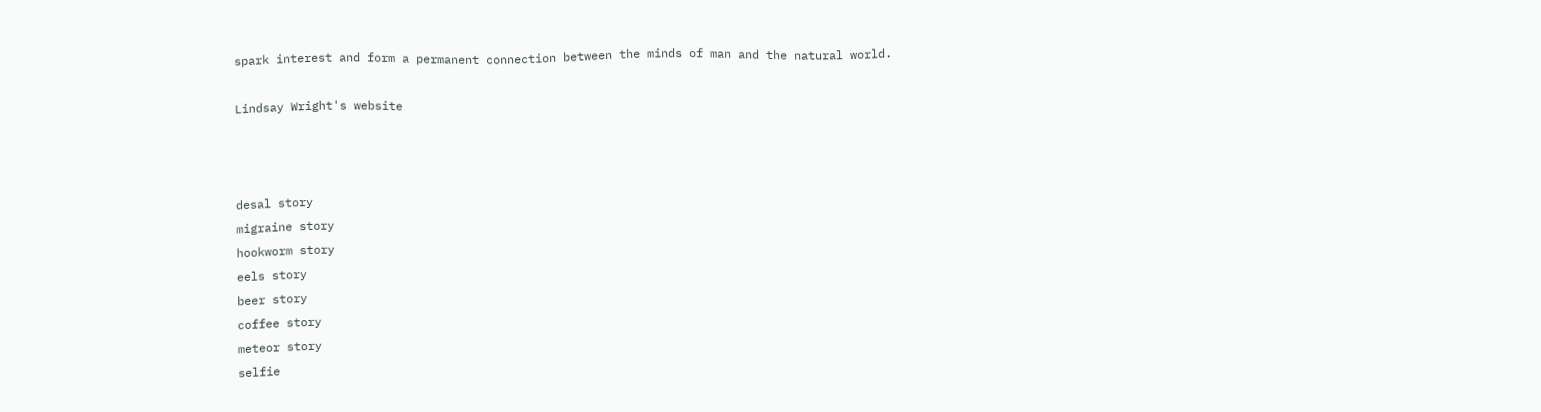spark interest and form a permanent connection between the minds of man and the natural world.

Lindsay Wright's website



desal story
migraine story
hookworm story
eels story
beer story
coffee story
meteor story
selfie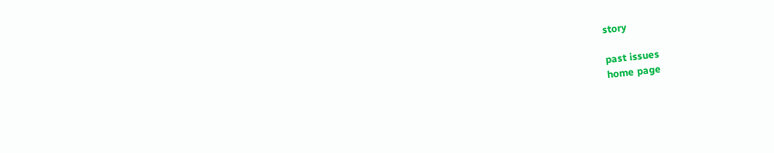story

past issues
home page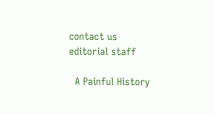contact us
editorial staff

  A Painful History